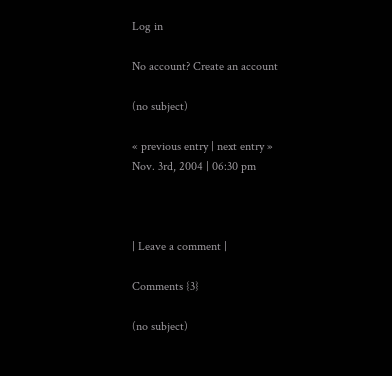Log in

No account? Create an account

(no subject)

« previous entry | next entry »
Nov. 3rd, 2004 | 06:30 pm



| Leave a comment |

Comments {3}

(no subject)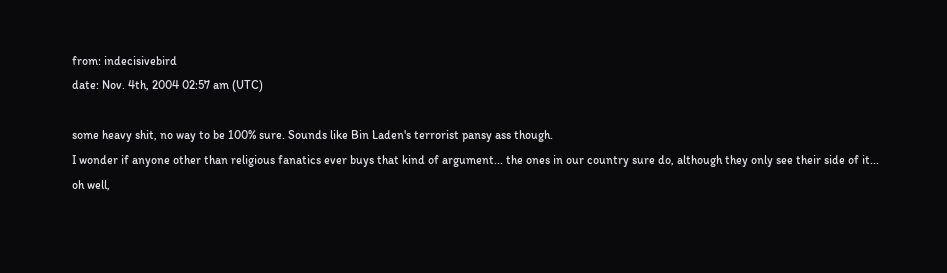from: indecisivebird
date: Nov. 4th, 2004 02:57 am (UTC)

some heavy shit, no way to be 100% sure. Sounds like Bin Laden's terrorist pansy ass though.
I wonder if anyone other than religious fanatics ever buys that kind of argument... the ones in our country sure do, although they only see their side of it... oh well,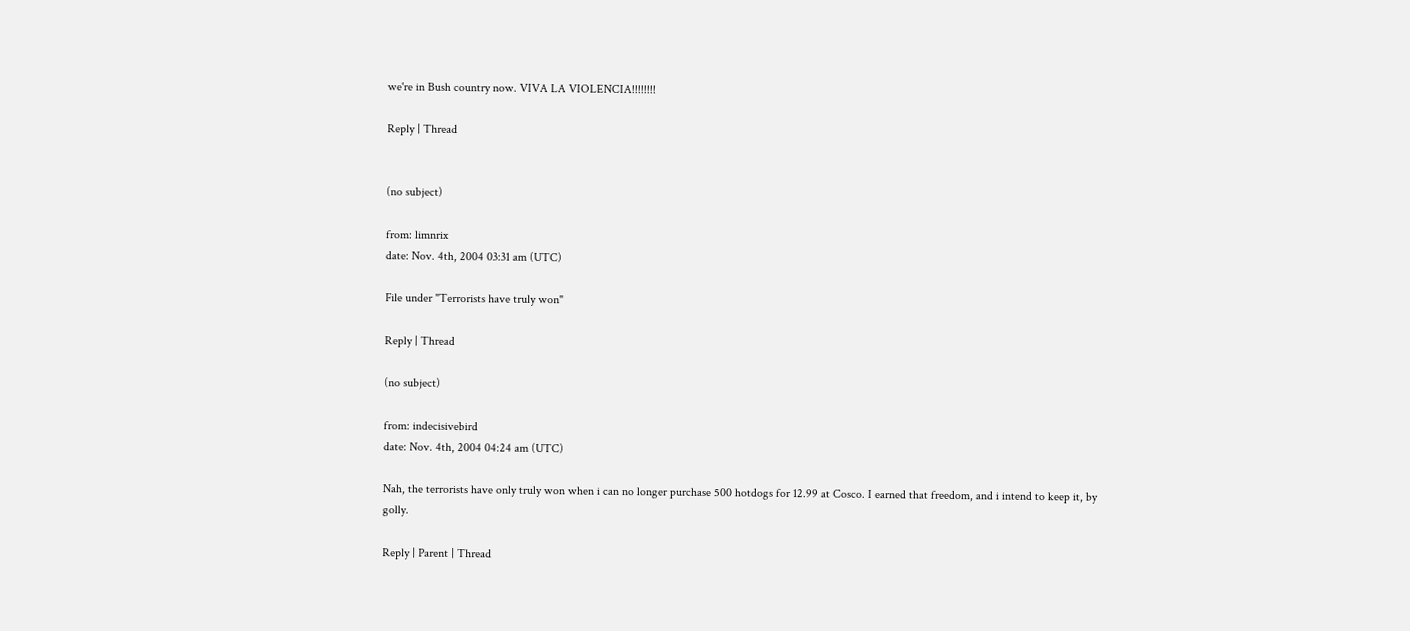we're in Bush country now. VIVA LA VIOLENCIA!!!!!!!!

Reply | Thread


(no subject)

from: limnrix
date: Nov. 4th, 2004 03:31 am (UTC)

File under "Terrorists have truly won"

Reply | Thread

(no subject)

from: indecisivebird
date: Nov. 4th, 2004 04:24 am (UTC)

Nah, the terrorists have only truly won when i can no longer purchase 500 hotdogs for 12.99 at Cosco. I earned that freedom, and i intend to keep it, by golly.

Reply | Parent | Thread